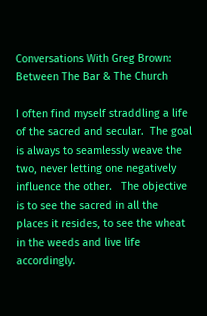Conversations With Greg Brown: Between The Bar & The Church

I often find myself straddling a life of the sacred and secular.  The goal is always to seamlessly weave the two, never letting one negatively influence the other.   The objective is to see the sacred in all the places it resides, to see the wheat in the weeds and live life accordingly.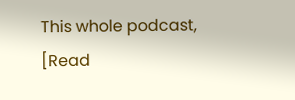This whole podcast, [Read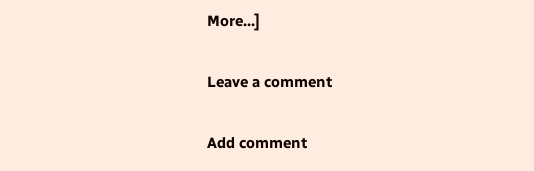More...]

Leave a comment

Add comment